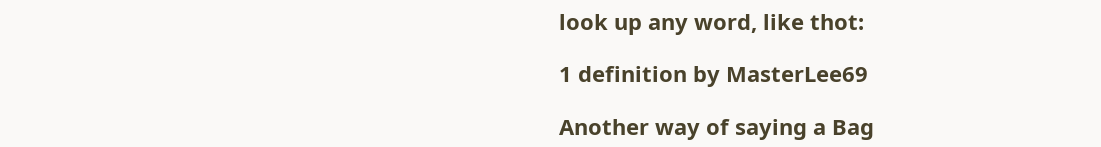look up any word, like thot:

1 definition by MasterLee69

Another way of saying a Bag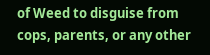of Weed to disguise from cops, parents, or any other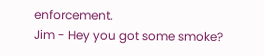enforcement.
Jim - Hey you got some smoke?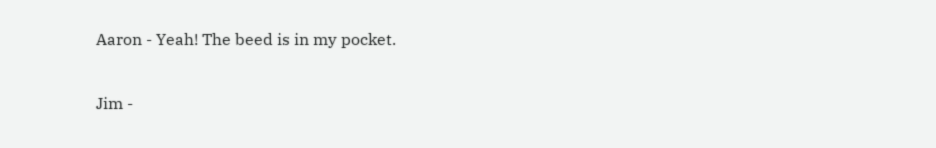Aaron - Yeah! The beed is in my pocket.

Jim -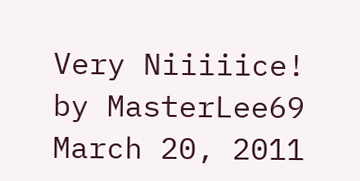Very Niiiiice!
by MasterLee69 March 20, 2011